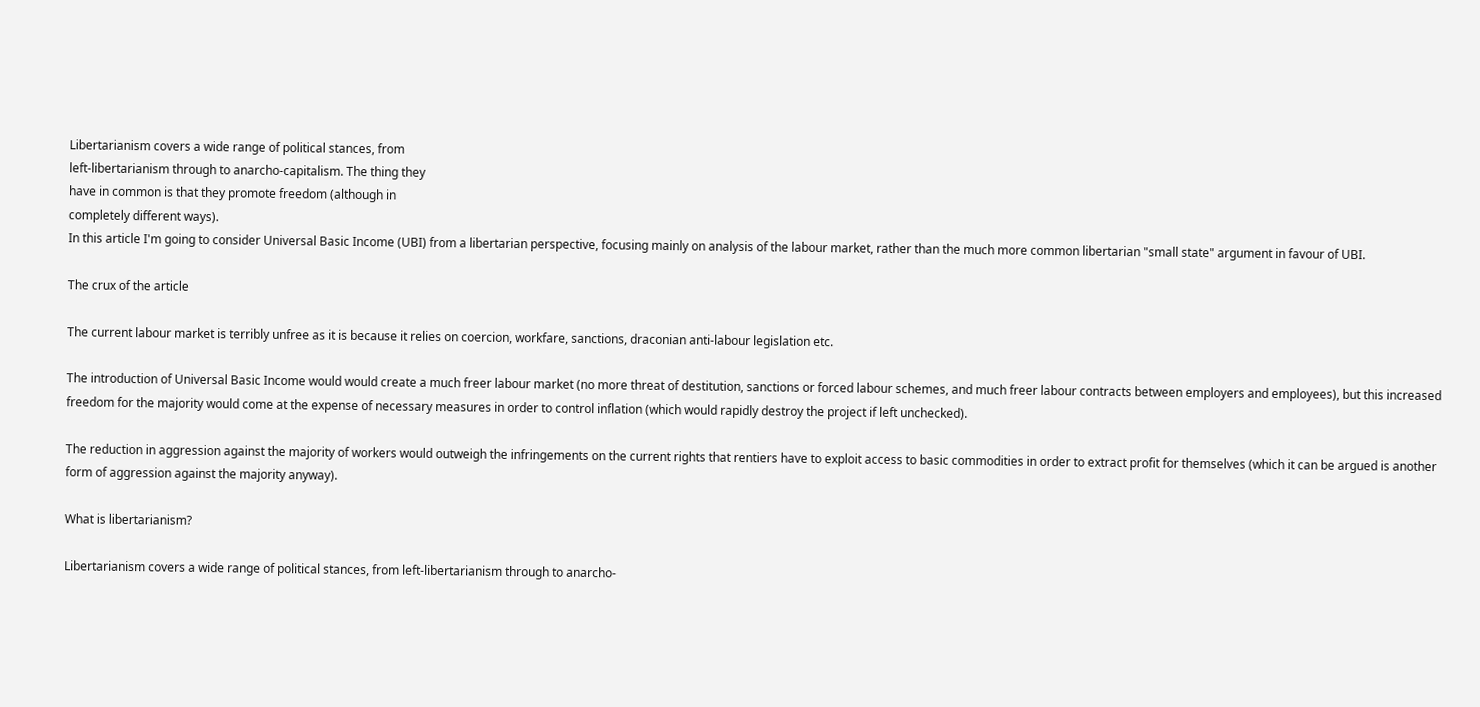Libertarianism covers a wide range of political stances, from
left-libertarianism through to anarcho-capitalism. The thing they
have in common is that they promote freedom (although in
completely different ways).
In this article I'm going to consider Universal Basic Income (UBI) from a libertarian perspective, focusing mainly on analysis of the labour market, rather than the much more common libertarian "small state" argument in favour of UBI.

The crux of the article

The current labour market is terribly unfree as it is because it relies on coercion, workfare, sanctions, draconian anti-labour legislation etc.

The introduction of Universal Basic Income would would create a much freer labour market (no more threat of destitution, sanctions or forced labour schemes, and much freer labour contracts between employers and employees), but this increased freedom for the majority would come at the expense of necessary measures in order to control inflation (which would rapidly destroy the project if left unchecked).

The reduction in aggression against the majority of workers would outweigh the infringements on the current rights that rentiers have to exploit access to basic commodities in order to extract profit for themselves (which it can be argued is another form of aggression against the majority anyway).

What is libertarianism?

Libertarianism covers a wide range of political stances, from left-libertarianism through to anarcho-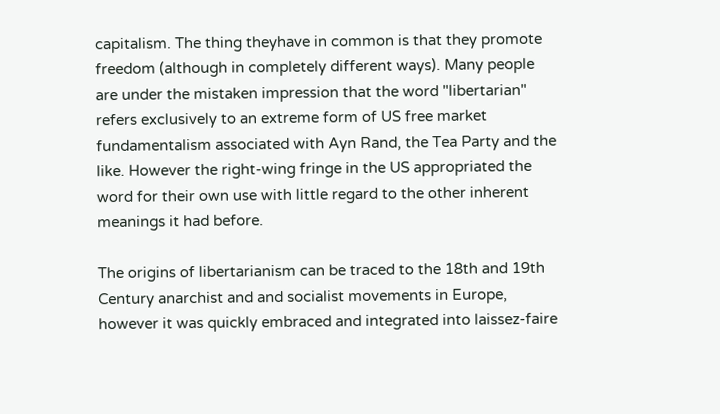capitalism. The thing theyhave in common is that they promote freedom (although in completely different ways). Many people are under the mistaken impression that the word "libertarian" refers exclusively to an extreme form of US free market fundamentalism associated with Ayn Rand, the Tea Party and the like. However the right-wing fringe in the US appropriated the word for their own use with little regard to the other inherent meanings it had before.

The origins of libertarianism can be traced to the 18th and 19th Century anarchist and and socialist movements in Europe, however it was quickly embraced and integrated into laissez-faire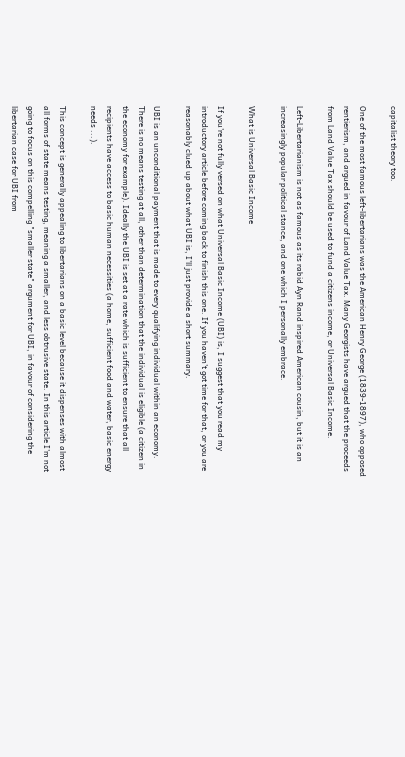capitalist theory too.

One of the most famous left-libertarians was the American Henry George (1839-1897), who opposed rentierism, and argued in favour of Land Value Tax. Many Georgists have argued that the proceeds from Land Value Tax should be used to fund a citizens income, or Universal Basic Income.

Left-Libertarianism is not as famous as its rabid Ayn Rand inspired American cousin, but it is an increasingly popular political stance, and one which I personally embrace.

What is Universal Basic Income

If you're not fully versed on what Universal Basic Income (UBI) is, I suggest that you read my introductory article before coming back to finish this one. If you haven't got time for that, or you are reasonably clued up about what UBI is, I'll just provide a short summary.

UBI is an unconditional payment that is made to every qualifying individual within an economy. There is no means testing at all, other than determination that the individual is eligible (a citizen in the economy for example). Ideally the UBI is set at a rate which is sufficient to ensure that all recipients have access to basic human necessities (a home, sufficient food and water, basic energy needs ...).

This concept is generally appealing to libertarians on a basic level because it dispenses with almost all forms of state means testing, meaning a smaller, and less obtrusive state. In this article I'm not going to focus on this compelling "smaller state" argument for UBI, in favour of considering the libertarian case for UBI from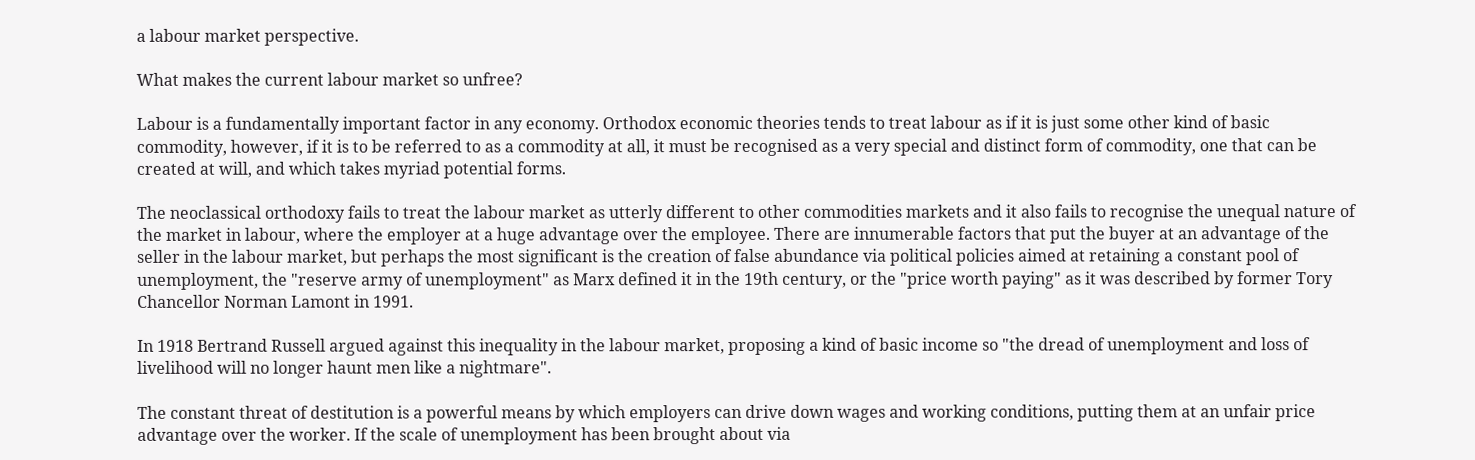a labour market perspective.

What makes the current labour market so unfree?

Labour is a fundamentally important factor in any economy. Orthodox economic theories tends to treat labour as if it is just some other kind of basic commodity, however, if it is to be referred to as a commodity at all, it must be recognised as a very special and distinct form of commodity, one that can be created at will, and which takes myriad potential forms.

The neoclassical orthodoxy fails to treat the labour market as utterly different to other commodities markets and it also fails to recognise the unequal nature of the market in labour, where the employer at a huge advantage over the employee. There are innumerable factors that put the buyer at an advantage of the seller in the labour market, but perhaps the most significant is the creation of false abundance via political policies aimed at retaining a constant pool of unemployment, the "reserve army of unemployment" as Marx defined it in the 19th century, or the "price worth paying" as it was described by former Tory Chancellor Norman Lamont in 1991.

In 1918 Bertrand Russell argued against this inequality in the labour market, proposing a kind of basic income so "the dread of unemployment and loss of livelihood will no longer haunt men like a nightmare".

The constant threat of destitution is a powerful means by which employers can drive down wages and working conditions, putting them at an unfair price advantage over the worker. If the scale of unemployment has been brought about via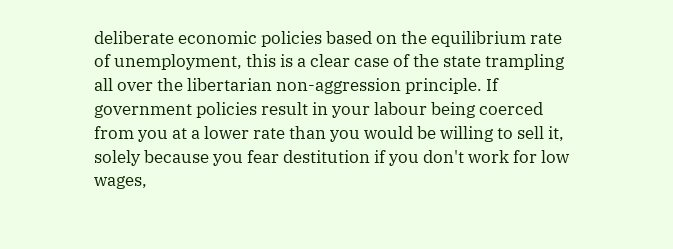deliberate economic policies based on the equilibrium rate of unemployment, this is a clear case of the state trampling all over the libertarian non-aggression principle. If government policies result in your labour being coerced from you at a lower rate than you would be willing to sell it, solely because you fear destitution if you don't work for low wages,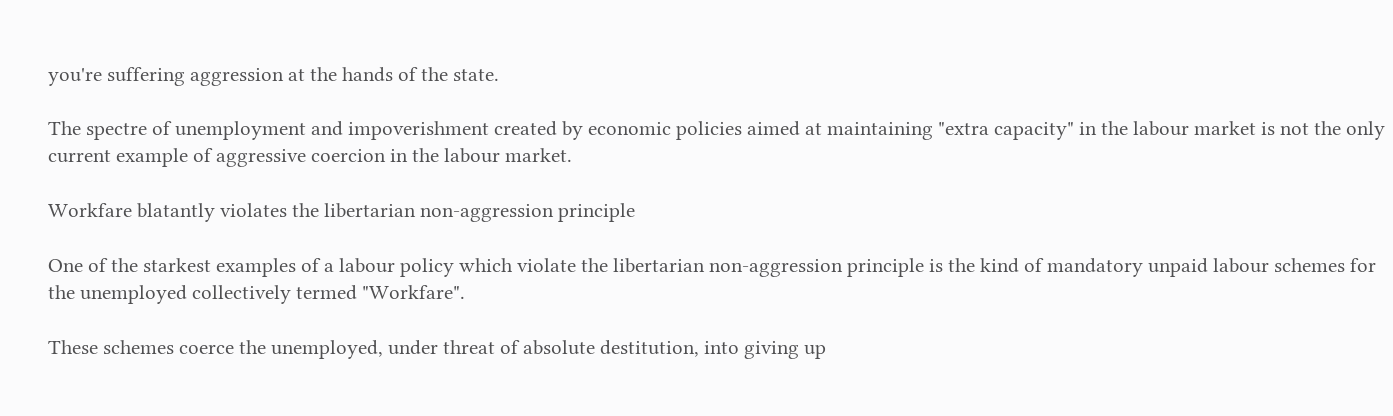you're suffering aggression at the hands of the state.

The spectre of unemployment and impoverishment created by economic policies aimed at maintaining "extra capacity" in the labour market is not the only current example of aggressive coercion in the labour market.

Workfare blatantly violates the libertarian non-aggression principle

One of the starkest examples of a labour policy which violate the libertarian non-aggression principle is the kind of mandatory unpaid labour schemes for the unemployed collectively termed "Workfare".

These schemes coerce the unemployed, under threat of absolute destitution, into giving up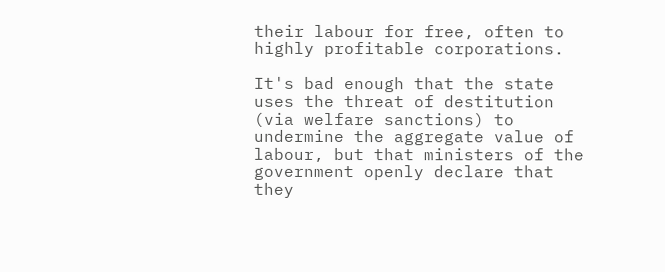their labour for free, often to highly profitable corporations.

It's bad enough that the state uses the threat of destitution (via welfare sanctions) to undermine the aggregate value of labour, but that ministers of the government openly declare that they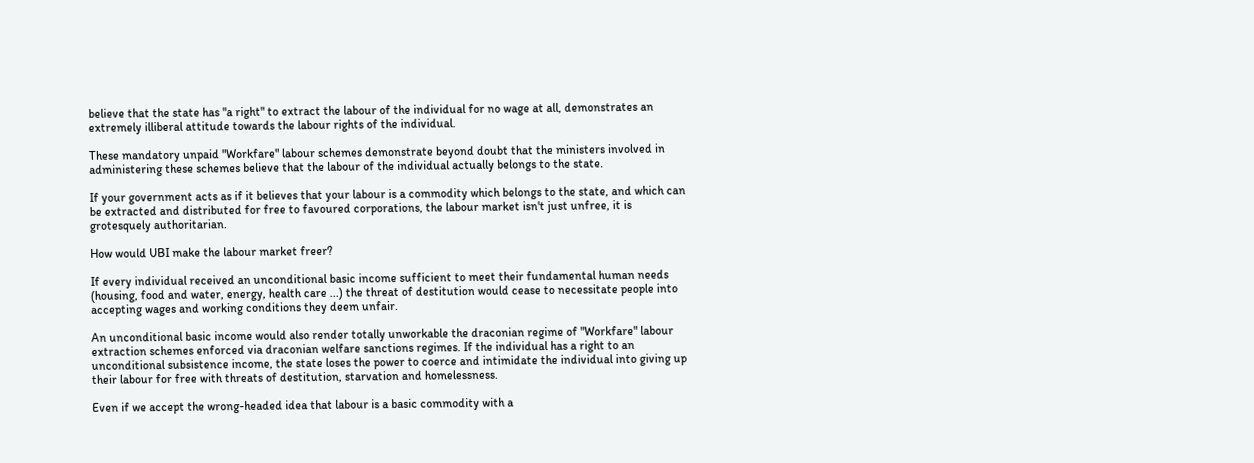believe that the state has "a right" to extract the labour of the individual for no wage at all, demonstrates an extremely illiberal attitude towards the labour rights of the individual.

These mandatory unpaid "Workfare" labour schemes demonstrate beyond doubt that the ministers involved in administering these schemes believe that the labour of the individual actually belongs to the state.

If your government acts as if it believes that your labour is a commodity which belongs to the state, and which can be extracted and distributed for free to favoured corporations, the labour market isn't just unfree, it is grotesquely authoritarian.

How would UBI make the labour market freer?

If every individual received an unconditional basic income sufficient to meet their fundamental human needs (housing, food and water, energy, health care ...) the threat of destitution would cease to necessitate people into accepting wages and working conditions they deem unfair.

An unconditional basic income would also render totally unworkable the draconian regime of "Workfare" labour extraction schemes enforced via draconian welfare sanctions regimes. If the individual has a right to an unconditional subsistence income, the state loses the power to coerce and intimidate the individual into giving up their labour for free with threats of destitution, starvation and homelessness.

Even if we accept the wrong-headed idea that labour is a basic commodity with a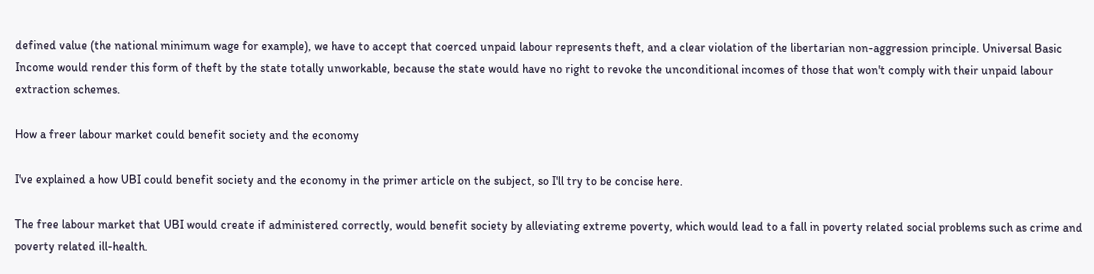defined value (the national minimum wage for example), we have to accept that coerced unpaid labour represents theft, and a clear violation of the libertarian non-aggression principle. Universal Basic Income would render this form of theft by the state totally unworkable, because the state would have no right to revoke the unconditional incomes of those that won't comply with their unpaid labour extraction schemes.

How a freer labour market could benefit society and the economy

I've explained a how UBI could benefit society and the economy in the primer article on the subject, so I'll try to be concise here.

The free labour market that UBI would create if administered correctly, would benefit society by alleviating extreme poverty, which would lead to a fall in poverty related social problems such as crime and poverty related ill-health.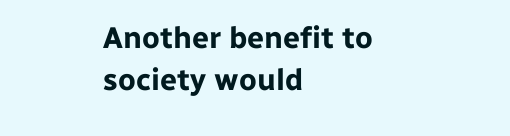Another benefit to society would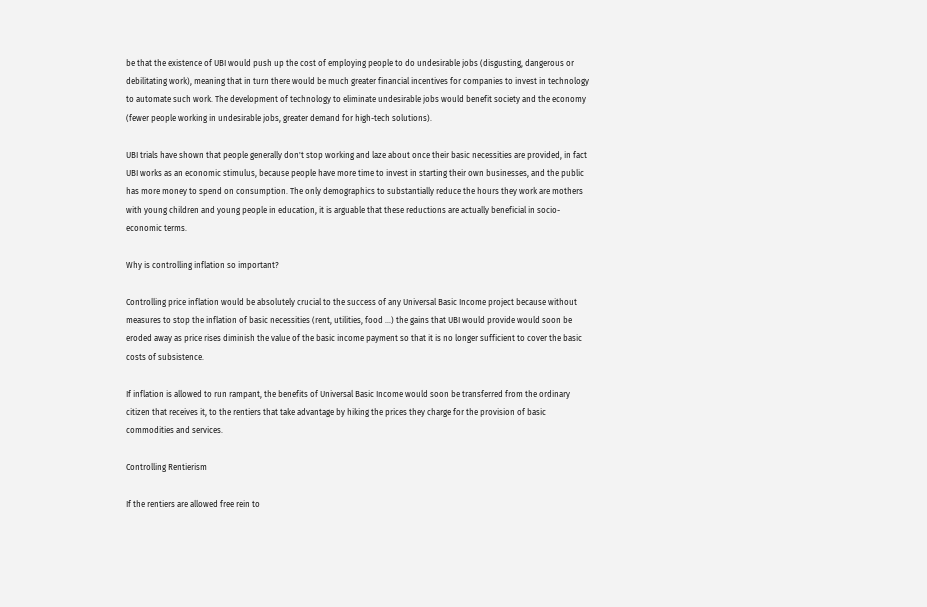be that the existence of UBI would push up the cost of employing people to do undesirable jobs (disgusting, dangerous or debilitating work), meaning that in turn there would be much greater financial incentives for companies to invest in technology to automate such work. The development of technology to eliminate undesirable jobs would benefit society and the economy (fewer people working in undesirable jobs, greater demand for high-tech solutions).

UBI trials have shown that people generally don't stop working and laze about once their basic necessities are provided, in fact UBI works as an economic stimulus, because people have more time to invest in starting their own businesses, and the public has more money to spend on consumption. The only demographics to substantially reduce the hours they work are mothers with young children and young people in education, it is arguable that these reductions are actually beneficial in socio-economic terms.

Why is controlling inflation so important?

Controlling price inflation would be absolutely crucial to the success of any Universal Basic Income project because without measures to stop the inflation of basic necessities (rent, utilities, food ...) the gains that UBI would provide would soon be eroded away as price rises diminish the value of the basic income payment so that it is no longer sufficient to cover the basic costs of subsistence.

If inflation is allowed to run rampant, the benefits of Universal Basic Income would soon be transferred from the ordinary citizen that receives it, to the rentiers that take advantage by hiking the prices they charge for the provision of basic commodities and services.

Controlling Rentierism

If the rentiers are allowed free rein to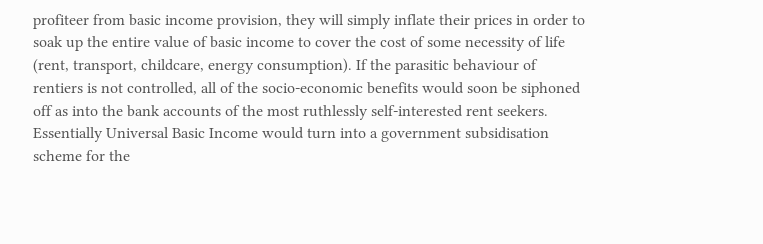profiteer from basic income provision, they will simply inflate their prices in order to soak up the entire value of basic income to cover the cost of some necessity of life (rent, transport, childcare, energy consumption). If the parasitic behaviour of rentiers is not controlled, all of the socio-economic benefits would soon be siphoned off as into the bank accounts of the most ruthlessly self-interested rent seekers. Essentially Universal Basic Income would turn into a government subsidisation scheme for the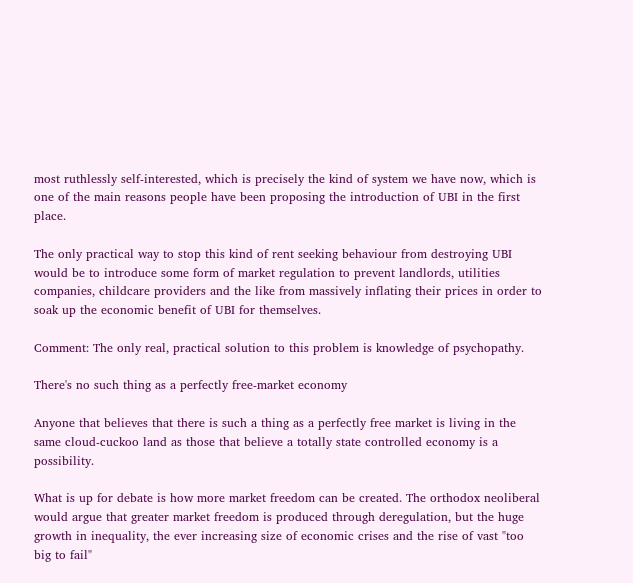most ruthlessly self-interested, which is precisely the kind of system we have now, which is one of the main reasons people have been proposing the introduction of UBI in the first place.

The only practical way to stop this kind of rent seeking behaviour from destroying UBI would be to introduce some form of market regulation to prevent landlords, utilities companies, childcare providers and the like from massively inflating their prices in order to soak up the economic benefit of UBI for themselves.

Comment: The only real, practical solution to this problem is knowledge of psychopathy.

There's no such thing as a perfectly free-market economy

Anyone that believes that there is such a thing as a perfectly free market is living in the same cloud-cuckoo land as those that believe a totally state controlled economy is a possibility.

What is up for debate is how more market freedom can be created. The orthodox neoliberal would argue that greater market freedom is produced through deregulation, but the huge growth in inequality, the ever increasing size of economic crises and the rise of vast "too big to fail"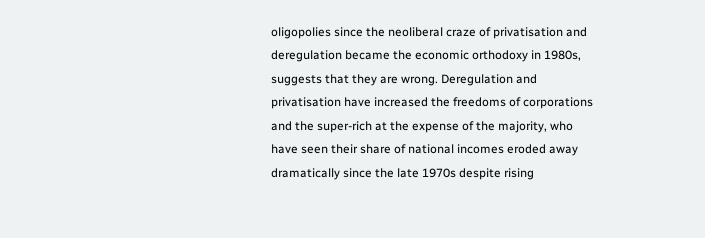oligopolies since the neoliberal craze of privatisation and deregulation became the economic orthodoxy in 1980s, suggests that they are wrong. Deregulation and privatisation have increased the freedoms of corporations and the super-rich at the expense of the majority, who have seen their share of national incomes eroded away dramatically since the late 1970s despite rising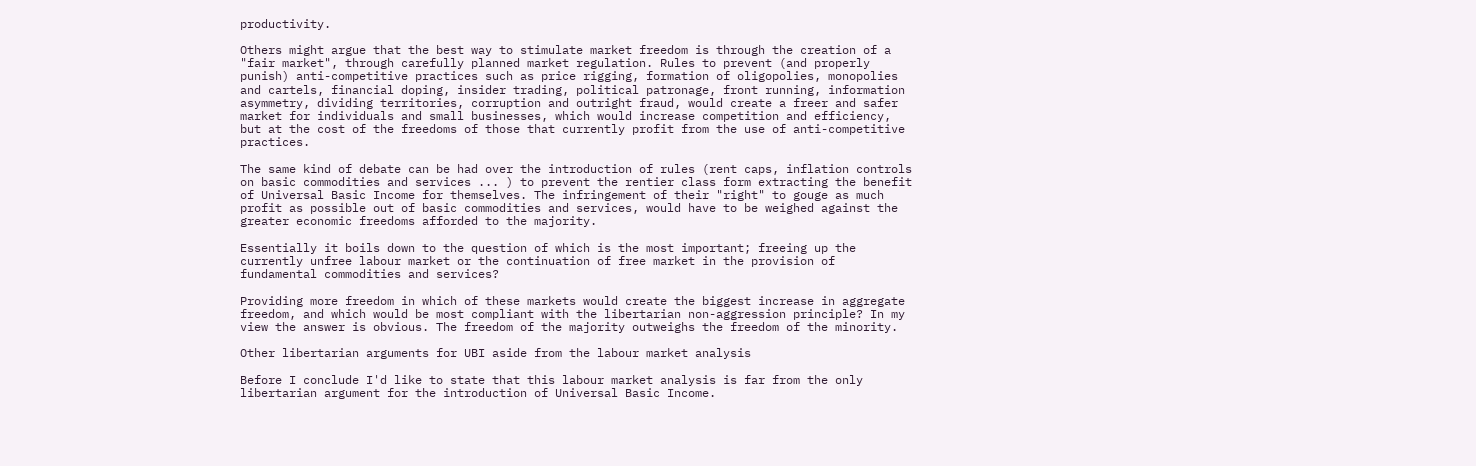productivity.

Others might argue that the best way to stimulate market freedom is through the creation of a "fair market", through carefully planned market regulation. Rules to prevent (and properly punish) anti-competitive practices such as price rigging, formation of oligopolies, monopolies and cartels, financial doping, insider trading, political patronage, front running, information asymmetry, dividing territories, corruption and outright fraud, would create a freer and safer market for individuals and small businesses, which would increase competition and efficiency, but at the cost of the freedoms of those that currently profit from the use of anti-competitive practices.

The same kind of debate can be had over the introduction of rules (rent caps, inflation controls on basic commodities and services ... ) to prevent the rentier class form extracting the benefit of Universal Basic Income for themselves. The infringement of their "right" to gouge as much profit as possible out of basic commodities and services, would have to be weighed against the greater economic freedoms afforded to the majority.

Essentially it boils down to the question of which is the most important; freeing up the currently unfree labour market or the continuation of free market in the provision of fundamental commodities and services?

Providing more freedom in which of these markets would create the biggest increase in aggregate freedom, and which would be most compliant with the libertarian non-aggression principle? In my view the answer is obvious. The freedom of the majority outweighs the freedom of the minority.

Other libertarian arguments for UBI aside from the labour market analysis

Before I conclude I'd like to state that this labour market analysis is far from the only libertarian argument for the introduction of Universal Basic Income.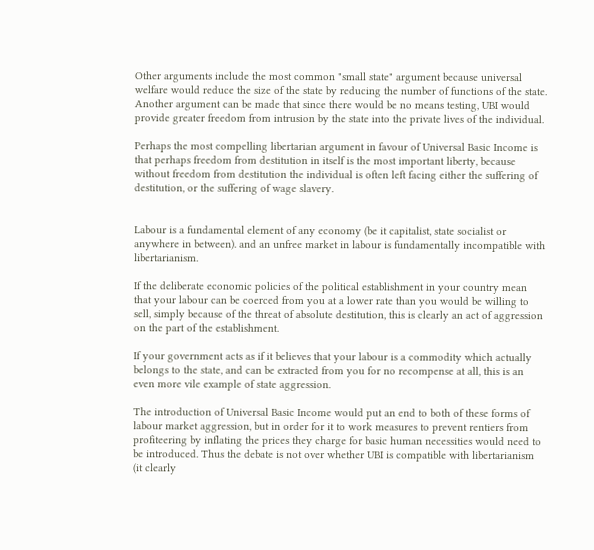Other arguments include the most common "small state" argument because universal welfare would reduce the size of the state by reducing the number of functions of the state. Another argument can be made that since there would be no means testing, UBI would provide greater freedom from intrusion by the state into the private lives of the individual.

Perhaps the most compelling libertarian argument in favour of Universal Basic Income is that perhaps freedom from destitution in itself is the most important liberty, because without freedom from destitution the individual is often left facing either the suffering of destitution, or the suffering of wage slavery.


Labour is a fundamental element of any economy (be it capitalist, state socialist or anywhere in between). and an unfree market in labour is fundamentally incompatible with libertarianism.

If the deliberate economic policies of the political establishment in your country mean that your labour can be coerced from you at a lower rate than you would be willing to sell, simply because of the threat of absolute destitution, this is clearly an act of aggression on the part of the establishment.

If your government acts as if it believes that your labour is a commodity which actually belongs to the state, and can be extracted from you for no recompense at all, this is an even more vile example of state aggression.

The introduction of Universal Basic Income would put an end to both of these forms of labour market aggression, but in order for it to work measures to prevent rentiers from profiteering by inflating the prices they charge for basic human necessities would need to be introduced. Thus the debate is not over whether UBI is compatible with libertarianism (it clearly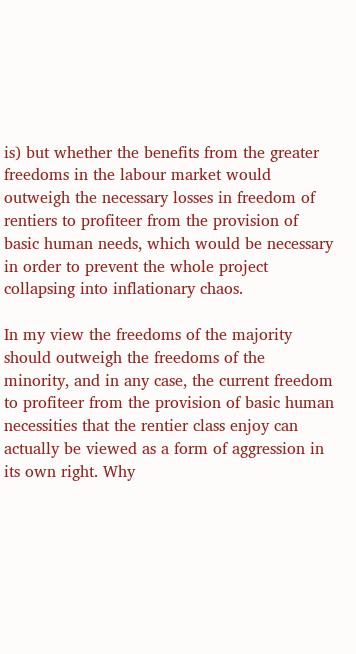is) but whether the benefits from the greater freedoms in the labour market would outweigh the necessary losses in freedom of rentiers to profiteer from the provision of basic human needs, which would be necessary in order to prevent the whole project collapsing into inflationary chaos.

In my view the freedoms of the majority should outweigh the freedoms of the minority, and in any case, the current freedom to profiteer from the provision of basic human necessities that the rentier class enjoy can actually be viewed as a form of aggression in its own right. Why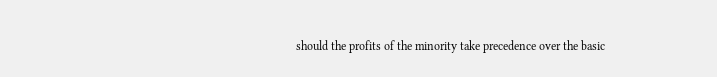should the profits of the minority take precedence over the basic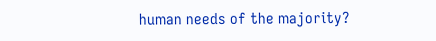human needs of the majority?